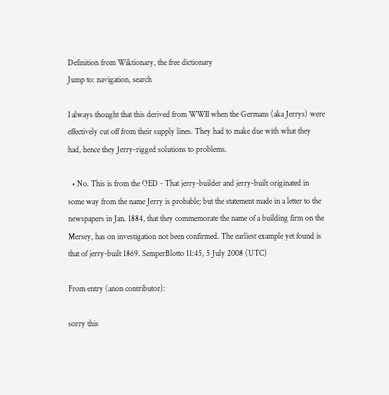Definition from Wiktionary, the free dictionary
Jump to: navigation, search

I always thought that this derived from WWII when the Germans (aka Jerrys) were effectively cut off from their supply lines. They had to make due with what they had, hence they Jerry-rigged solutions to problems.

  • No. This is from the OED - That jerry-builder and jerry-built originated in some way from the name Jerry is probable; but the statement made in a letter to the newspapers in Jan. 1884, that they commemorate the name of a building firm on the Mersey, has on investigation not been confirmed. The earliest example yet found is that of jerry-built 1869. SemperBlotto 11:45, 5 July 2008 (UTC)

From entry (anon contributor):

sorry this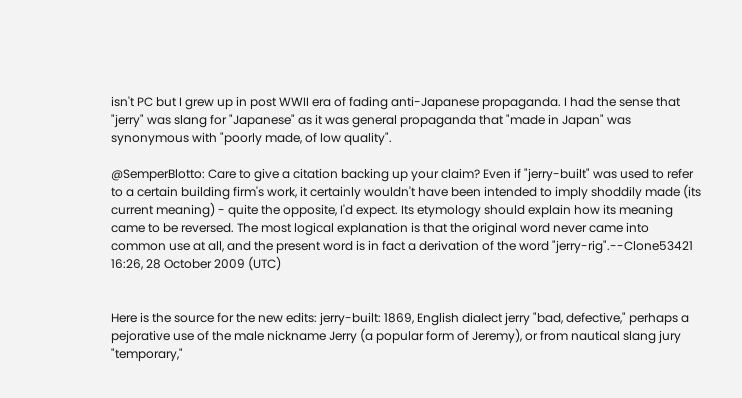isn't PC but I grew up in post WWII era of fading anti-Japanese propaganda. I had the sense that "jerry" was slang for "Japanese" as it was general propaganda that "made in Japan" was synonymous with "poorly made, of low quality".

@SemperBlotto: Care to give a citation backing up your claim? Even if "jerry-built" was used to refer to a certain building firm's work, it certainly wouldn't have been intended to imply shoddily made (its current meaning) - quite the opposite, I'd expect. Its etymology should explain how its meaning came to be reversed. The most logical explanation is that the original word never came into common use at all, and the present word is in fact a derivation of the word "jerry-rig".--Clone53421 16:26, 28 October 2009 (UTC)


Here is the source for the new edits: jerry-built: 1869, English dialect jerry "bad, defective," perhaps a pejorative use of the male nickname Jerry (a popular form of Jeremy), or from nautical slang jury "temporary,"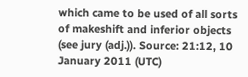which came to be used of all sorts of makeshift and inferior objects (see jury (adj.)). Source: 21:12, 10 January 2011 (UTC)